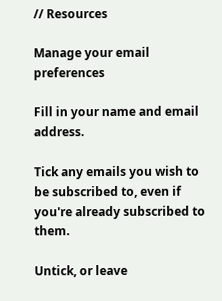// Resources

Manage your email preferences

Fill in your name and email address.

Tick any emails you wish to be subscribed to, even if you're already subscribed to them.

Untick, or leave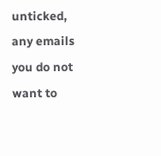unticked, any emails you do not want to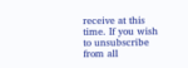receive at this time. If you wish to unsubscribe from all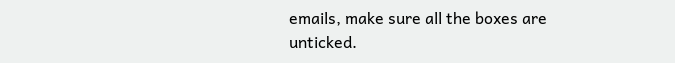emails, make sure all the boxes are unticked.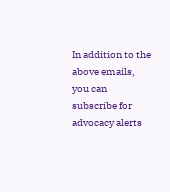In addition to the above emails, you can subscribe for advocacy alerts